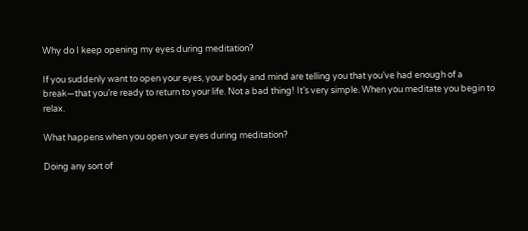Why do I keep opening my eyes during meditation?

If you suddenly want to open your eyes, your body and mind are telling you that you’ve had enough of a break—that you’re ready to return to your life. Not a bad thing! It’s very simple. When you meditate you begin to relax.

What happens when you open your eyes during meditation?

Doing any sort of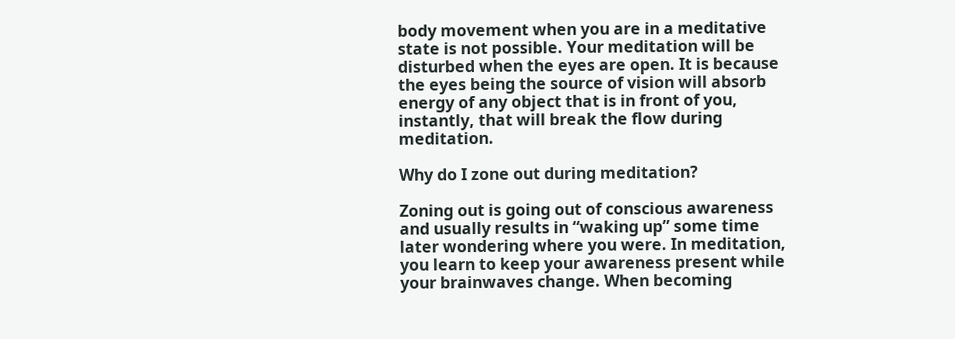body movement when you are in a meditative state is not possible. Your meditation will be disturbed when the eyes are open. It is because the eyes being the source of vision will absorb energy of any object that is in front of you, instantly, that will break the flow during meditation.

Why do I zone out during meditation?

Zoning out is going out of conscious awareness and usually results in “waking up” some time later wondering where you were. In meditation, you learn to keep your awareness present while your brainwaves change. When becoming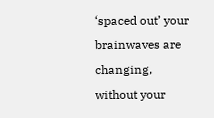‘spaced out’ your brainwaves are changing, without your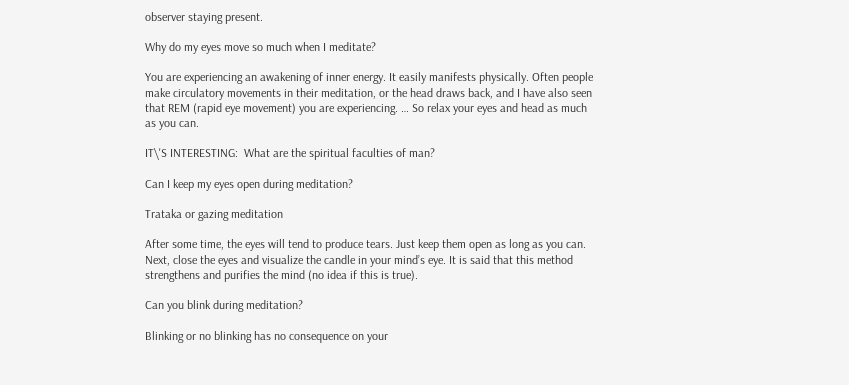observer staying present.

Why do my eyes move so much when I meditate?

You are experiencing an awakening of inner energy. It easily manifests physically. Often people make circulatory movements in their meditation, or the head draws back, and I have also seen that REM (rapid eye movement) you are experiencing. … So relax your eyes and head as much as you can.

IT\'S INTERESTING:  What are the spiritual faculties of man?

Can I keep my eyes open during meditation?

Trataka or gazing meditation

After some time, the eyes will tend to produce tears. Just keep them open as long as you can. Next, close the eyes and visualize the candle in your mind’s eye. It is said that this method strengthens and purifies the mind (no idea if this is true).

Can you blink during meditation?

Blinking or no blinking has no consequence on your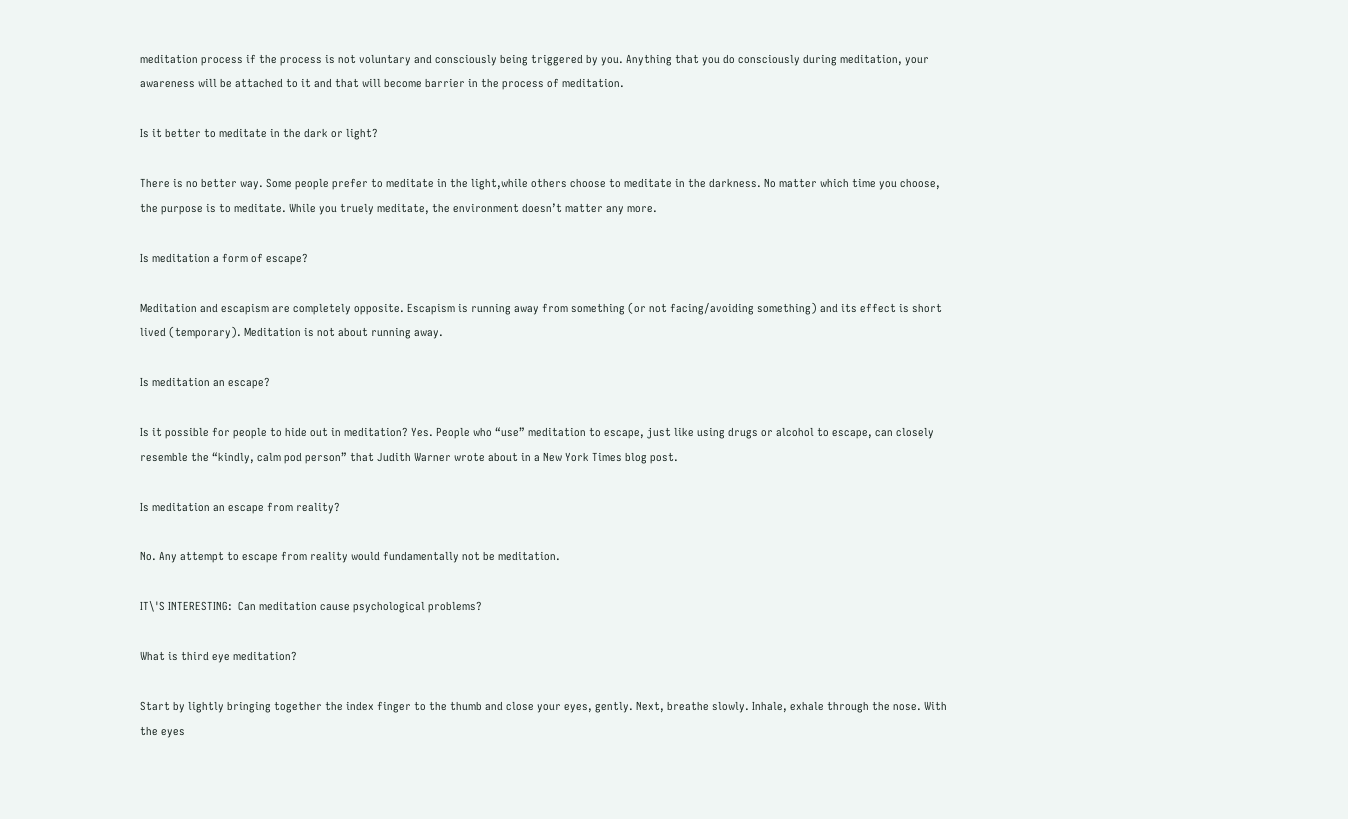meditation process if the process is not voluntary and consciously being triggered by you. Anything that you do consciously during meditation, your awareness will be attached to it and that will become barrier in the process of meditation.

Is it better to meditate in the dark or light?

There is no better way. Some people prefer to meditate in the light,while others choose to meditate in the darkness. No matter which time you choose, the purpose is to meditate. While you truely meditate, the environment doesn’t matter any more.

Is meditation a form of escape?

Meditation and escapism are completely opposite. Escapism is running away from something (or not facing/avoiding something) and its effect is short lived (temporary). Meditation is not about running away.

Is meditation an escape?

Is it possible for people to hide out in meditation? Yes. People who “use” meditation to escape, just like using drugs or alcohol to escape, can closely resemble the “kindly, calm pod person” that Judith Warner wrote about in a New York Times blog post.

Is meditation an escape from reality?

No. Any attempt to escape from reality would fundamentally not be meditation.

IT\'S INTERESTING:  Can meditation cause psychological problems?

What is third eye meditation?

Start by lightly bringing together the index finger to the thumb and close your eyes, gently. Next, breathe slowly. Inhale, exhale through the nose. With the eyes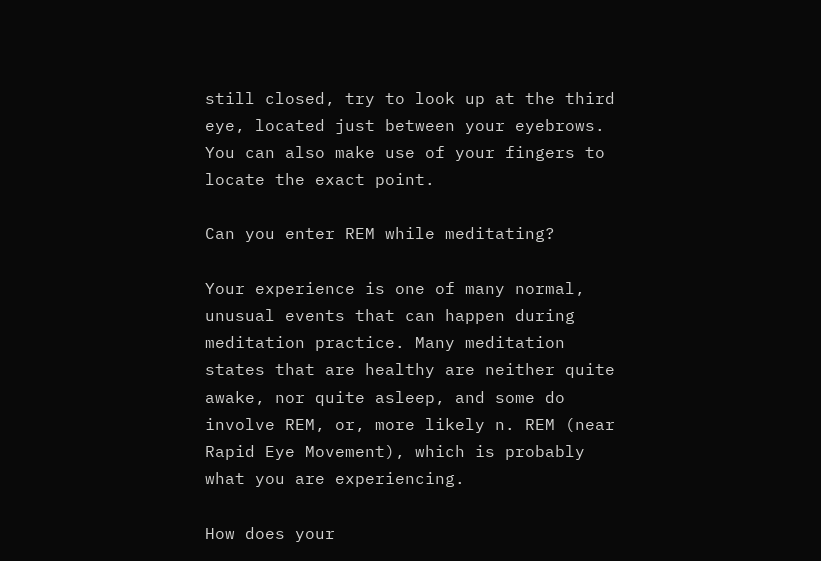still closed, try to look up at the third eye, located just between your eyebrows. You can also make use of your fingers to locate the exact point.

Can you enter REM while meditating?

Your experience is one of many normal, unusual events that can happen during meditation practice. Many meditation states that are healthy are neither quite awake, nor quite asleep, and some do involve REM, or, more likely n. REM (near Rapid Eye Movement), which is probably what you are experiencing.

How does your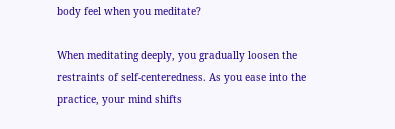body feel when you meditate?

When meditating deeply, you gradually loosen the restraints of self-centeredness. As you ease into the practice, your mind shifts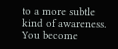to a more subtle kind of awareness. You become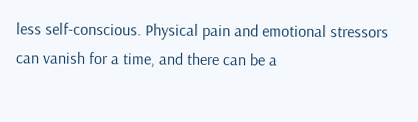less self-conscious. Physical pain and emotional stressors can vanish for a time, and there can be a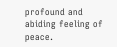profound and abiding feeling of peace.